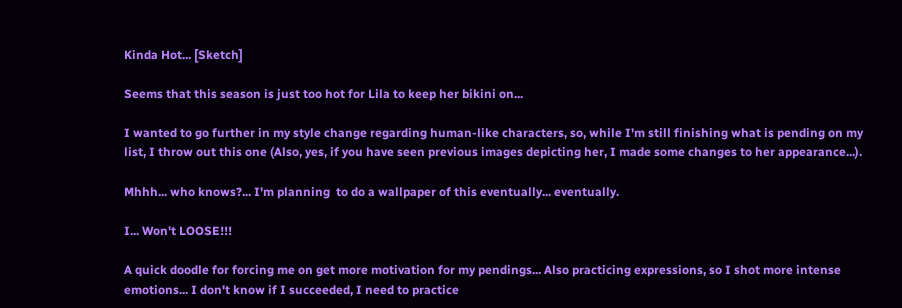Kinda Hot... [Sketch]

Seems that this season is just too hot for Lila to keep her bikini on...

I wanted to go further in my style change regarding human-like characters, so, while I'm still finishing what is pending on my list, I throw out this one (Also, yes, if you have seen previous images depicting her, I made some changes to her appearance...).

Mhhh... who knows?... I'm planning  to do a wallpaper of this eventually... eventually.

I... Won't LOOSE!!!

A quick doodle for forcing me on get more motivation for my pendings... Also practicing expressions, so I shot more intense emotions... I don't know if I succeeded, I need to practice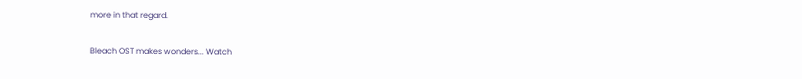more in that regard.

Bleach OST makes wonders... Watch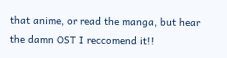that anime, or read the manga, but hear the damn OST I reccomend it!!